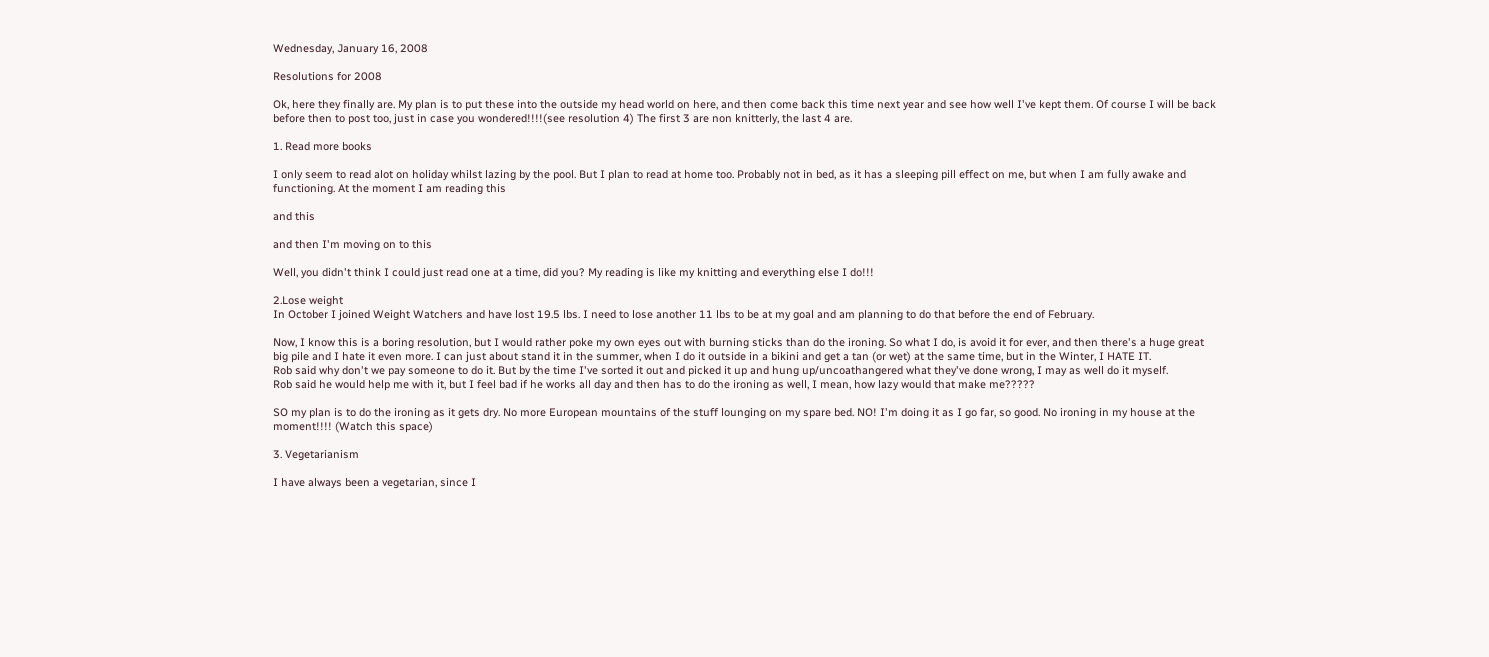Wednesday, January 16, 2008

Resolutions for 2008

Ok, here they finally are. My plan is to put these into the outside my head world on here, and then come back this time next year and see how well I've kept them. Of course I will be back before then to post too, just in case you wondered!!!!(see resolution 4) The first 3 are non knitterly, the last 4 are.

1. Read more books

I only seem to read alot on holiday whilst lazing by the pool. But I plan to read at home too. Probably not in bed, as it has a sleeping pill effect on me, but when I am fully awake and functioning. At the moment I am reading this

and this

and then I'm moving on to this

Well, you didn't think I could just read one at a time, did you? My reading is like my knitting and everything else I do!!!

2.Lose weight
In October I joined Weight Watchers and have lost 19.5 lbs. I need to lose another 11 lbs to be at my goal and am planning to do that before the end of February.

Now, I know this is a boring resolution, but I would rather poke my own eyes out with burning sticks than do the ironing. So what I do, is avoid it for ever, and then there's a huge great big pile and I hate it even more. I can just about stand it in the summer, when I do it outside in a bikini and get a tan (or wet) at the same time, but in the Winter, I HATE IT.
Rob said why don't we pay someone to do it. But by the time I've sorted it out and picked it up and hung up/uncoathangered what they've done wrong, I may as well do it myself.
Rob said he would help me with it, but I feel bad if he works all day and then has to do the ironing as well, I mean, how lazy would that make me?????

SO my plan is to do the ironing as it gets dry. No more European mountains of the stuff lounging on my spare bed. NO! I'm doing it as I go far, so good. No ironing in my house at the moment!!!! (Watch this space)

3. Vegetarianism

I have always been a vegetarian, since I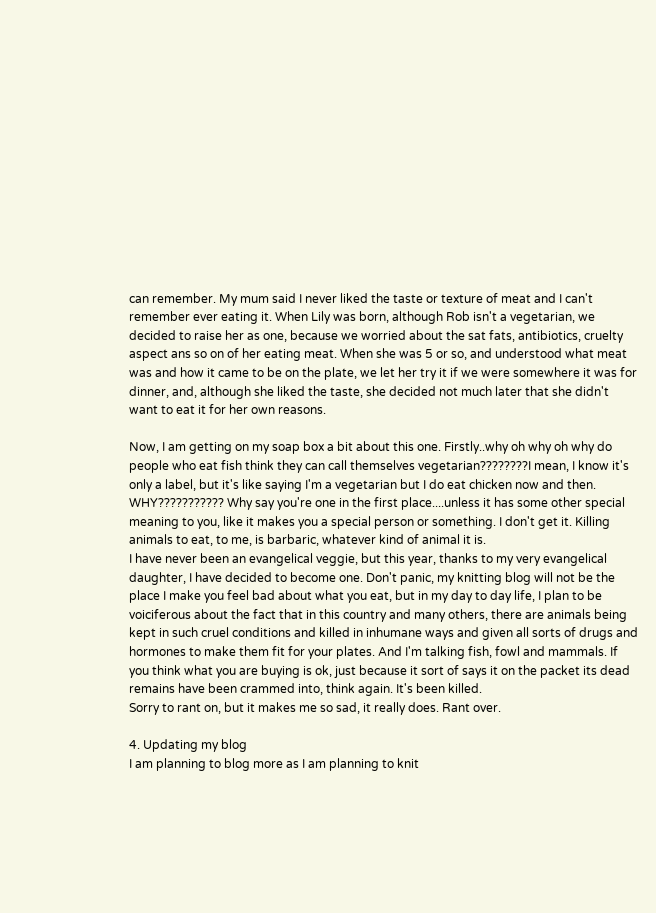can remember. My mum said I never liked the taste or texture of meat and I can't remember ever eating it. When Lily was born, although Rob isn't a vegetarian, we decided to raise her as one, because we worried about the sat fats, antibiotics, cruelty aspect ans so on of her eating meat. When she was 5 or so, and understood what meat was and how it came to be on the plate, we let her try it if we were somewhere it was for dinner, and, although she liked the taste, she decided not much later that she didn't want to eat it for her own reasons.

Now, I am getting on my soap box a bit about this one. Firstly..why oh why oh why do people who eat fish think they can call themselves vegetarian????????I mean, I know it's only a label, but it's like saying I'm a vegetarian but I do eat chicken now and then. WHY??????????? Why say you're one in the first place....unless it has some other special meaning to you, like it makes you a special person or something. I don't get it. Killing animals to eat, to me, is barbaric, whatever kind of animal it is.
I have never been an evangelical veggie, but this year, thanks to my very evangelical daughter, I have decided to become one. Don't panic, my knitting blog will not be the place I make you feel bad about what you eat, but in my day to day life, I plan to be voiciferous about the fact that in this country and many others, there are animals being kept in such cruel conditions and killed in inhumane ways and given all sorts of drugs and hormones to make them fit for your plates. And I'm talking fish, fowl and mammals. If you think what you are buying is ok, just because it sort of says it on the packet its dead remains have been crammed into, think again. It's been killed.
Sorry to rant on, but it makes me so sad, it really does. Rant over.

4. Updating my blog
I am planning to blog more as I am planning to knit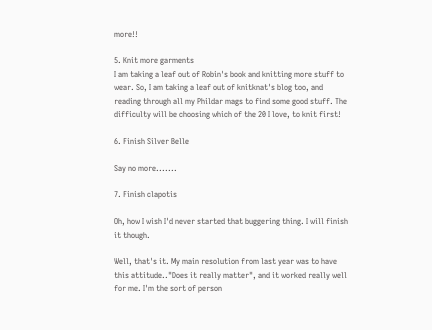more!!

5. Knit more garments
I am taking a leaf out of Robin's book and knitting more stuff to wear. So, I am taking a leaf out of knitknat's blog too, and reading through all my Phildar mags to find some good stuff. The difficulty will be choosing which of the 20 I love, to knit first!

6. Finish Silver Belle

Say no more.......

7. Finish clapotis

Oh, how I wish I'd never started that buggering thing. I will finish it though.

Well, that's it. My main resolution from last year was to have this attitude.."Does it really matter", and it worked really well for me. I'm the sort of person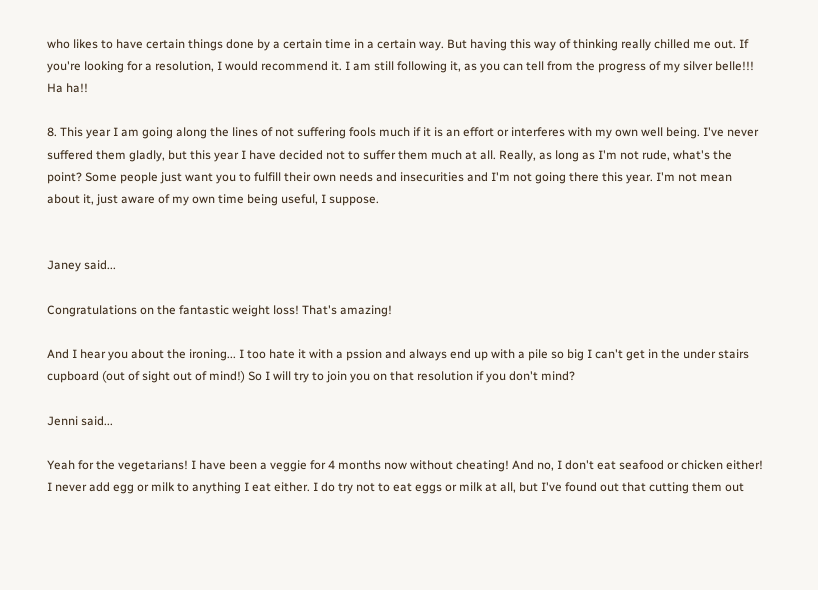who likes to have certain things done by a certain time in a certain way. But having this way of thinking really chilled me out. If you're looking for a resolution, I would recommend it. I am still following it, as you can tell from the progress of my silver belle!!! Ha ha!!

8. This year I am going along the lines of not suffering fools much if it is an effort or interferes with my own well being. I've never suffered them gladly, but this year I have decided not to suffer them much at all. Really, as long as I'm not rude, what's the point? Some people just want you to fulfill their own needs and insecurities and I'm not going there this year. I'm not mean about it, just aware of my own time being useful, I suppose.


Janey said...

Congratulations on the fantastic weight loss! That's amazing!

And I hear you about the ironing... I too hate it with a pssion and always end up with a pile so big I can't get in the under stairs cupboard (out of sight out of mind!) So I will try to join you on that resolution if you don't mind?

Jenni said...

Yeah for the vegetarians! I have been a veggie for 4 months now without cheating! And no, I don't eat seafood or chicken either! I never add egg or milk to anything I eat either. I do try not to eat eggs or milk at all, but I've found out that cutting them out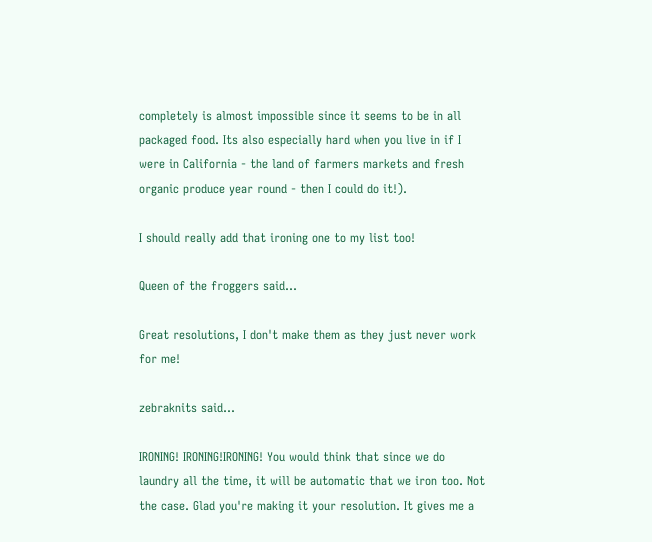completely is almost impossible since it seems to be in all packaged food. Its also especially hard when you live in if I were in California - the land of farmers markets and fresh organic produce year round - then I could do it!).

I should really add that ironing one to my list too!

Queen of the froggers said...

Great resolutions, I don't make them as they just never work for me!

zebraknits said...

IRONING! IRONING!IRONING! You would think that since we do laundry all the time, it will be automatic that we iron too. Not the case. Glad you're making it your resolution. It gives me a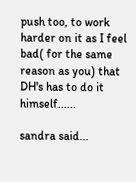push too, to work harder on it as I feel bad( for the same reason as you) that DH's has to do it himself......

sandra said...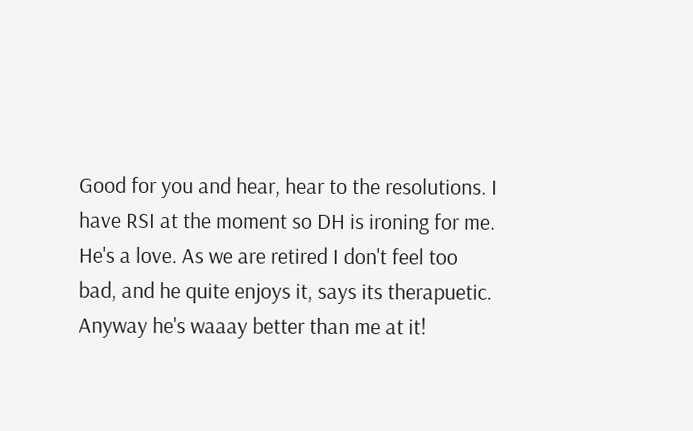Good for you and hear, hear to the resolutions. I have RSI at the moment so DH is ironing for me. He's a love. As we are retired I don't feel too bad, and he quite enjoys it, says its therapuetic. Anyway he's waaay better than me at it!